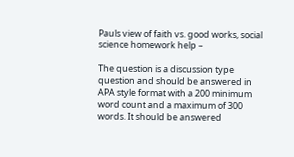Pauls view of faith vs. good works, social science homework help –

The question is a discussion type question and should be answered in APA style format with a 200 minimum word count and a maximum of 300 words. It should be answered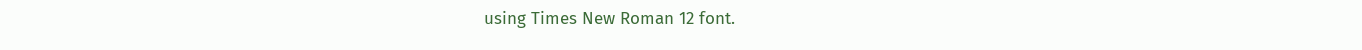using Times New Roman 12 font.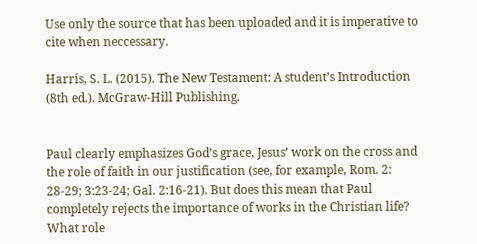Use only the source that has been uploaded and it is imperative to cite when neccessary.

Harris, S. L. (2015). The New Testament: A student’s Introduction (8th ed.). McGraw-Hill Publishing.


Paul clearly emphasizes God’s grace, Jesus’ work on the cross and the role of faith in our justification (see, for example, Rom. 2: 28-29; 3:23-24; Gal. 2:16-21). But does this mean that Paul completely rejects the importance of works in the Christian life? What role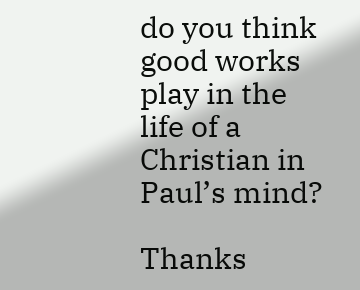do you think good works play in the life of a Christian in Paul’s mind?

Thanks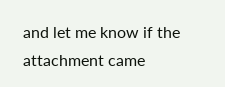and let me know if the attachment came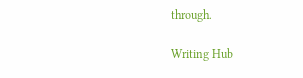through.

Writing Hub